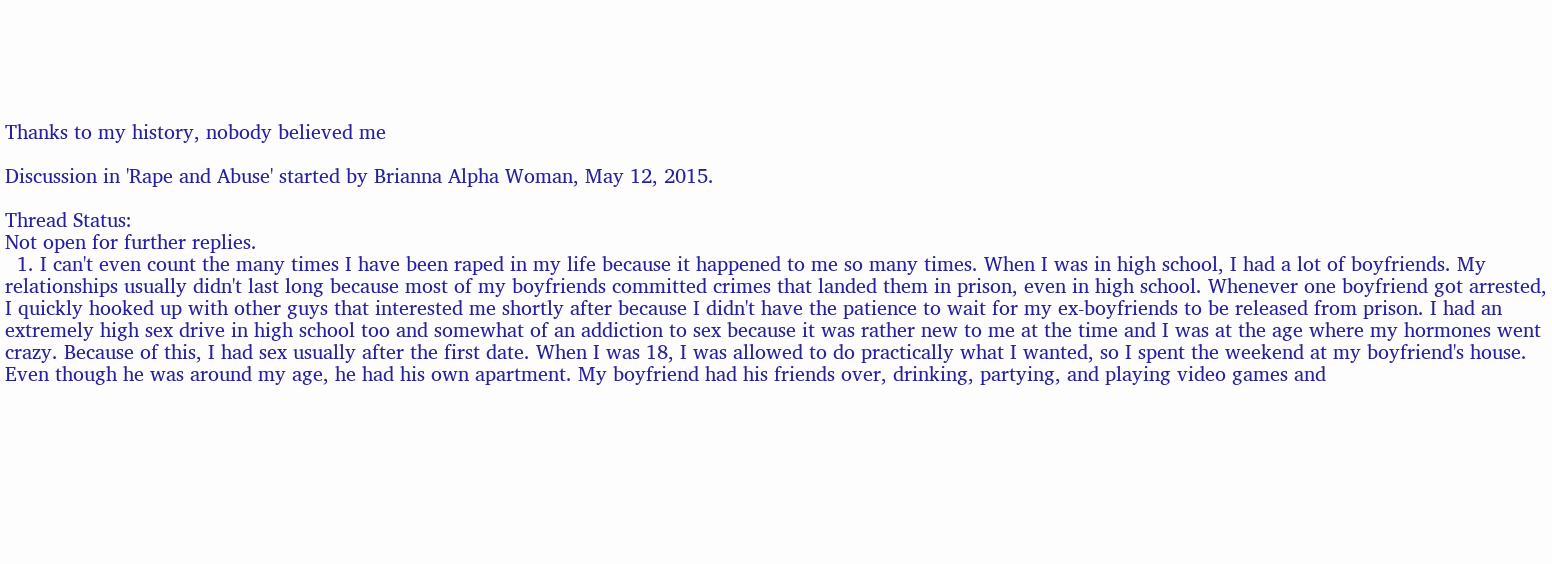Thanks to my history, nobody believed me

Discussion in 'Rape and Abuse' started by Brianna Alpha Woman, May 12, 2015.

Thread Status:
Not open for further replies.
  1. I can't even count the many times I have been raped in my life because it happened to me so many times. When I was in high school, I had a lot of boyfriends. My relationships usually didn't last long because most of my boyfriends committed crimes that landed them in prison, even in high school. Whenever one boyfriend got arrested, I quickly hooked up with other guys that interested me shortly after because I didn't have the patience to wait for my ex-boyfriends to be released from prison. I had an extremely high sex drive in high school too and somewhat of an addiction to sex because it was rather new to me at the time and I was at the age where my hormones went crazy. Because of this, I had sex usually after the first date. When I was 18, I was allowed to do practically what I wanted, so I spent the weekend at my boyfriend's house. Even though he was around my age, he had his own apartment. My boyfriend had his friends over, drinking, partying, and playing video games and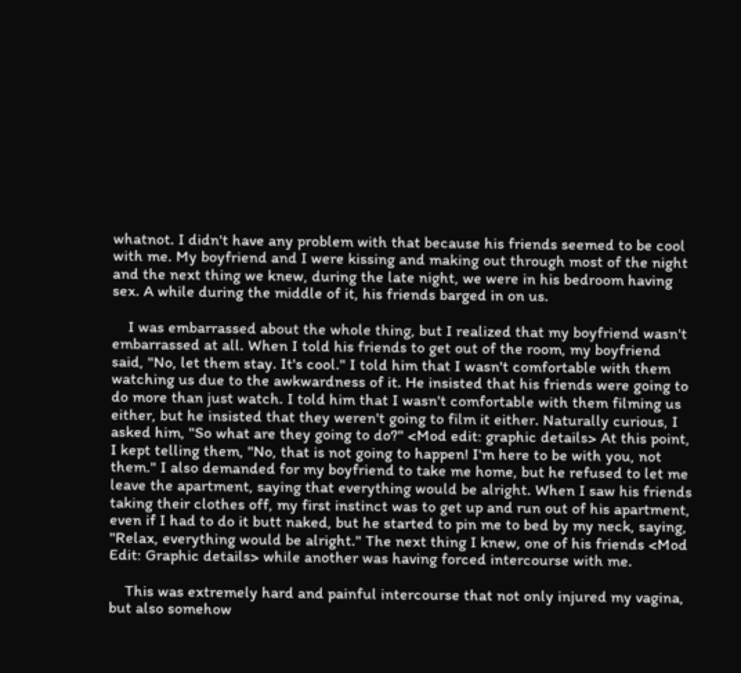whatnot. I didn't have any problem with that because his friends seemed to be cool with me. My boyfriend and I were kissing and making out through most of the night and the next thing we knew, during the late night, we were in his bedroom having sex. A while during the middle of it, his friends barged in on us.

    I was embarrassed about the whole thing, but I realized that my boyfriend wasn't embarrassed at all. When I told his friends to get out of the room, my boyfriend said, "No, let them stay. It's cool." I told him that I wasn't comfortable with them watching us due to the awkwardness of it. He insisted that his friends were going to do more than just watch. I told him that I wasn't comfortable with them filming us either, but he insisted that they weren't going to film it either. Naturally curious, I asked him, "So what are they going to do?" <Mod edit: graphic details> At this point, I kept telling them, "No, that is not going to happen! I'm here to be with you, not them." I also demanded for my boyfriend to take me home, but he refused to let me leave the apartment, saying that everything would be alright. When I saw his friends taking their clothes off, my first instinct was to get up and run out of his apartment, even if I had to do it butt naked, but he started to pin me to bed by my neck, saying, "Relax, everything would be alright." The next thing I knew, one of his friends <Mod Edit: Graphic details> while another was having forced intercourse with me.

    This was extremely hard and painful intercourse that not only injured my vagina, but also somehow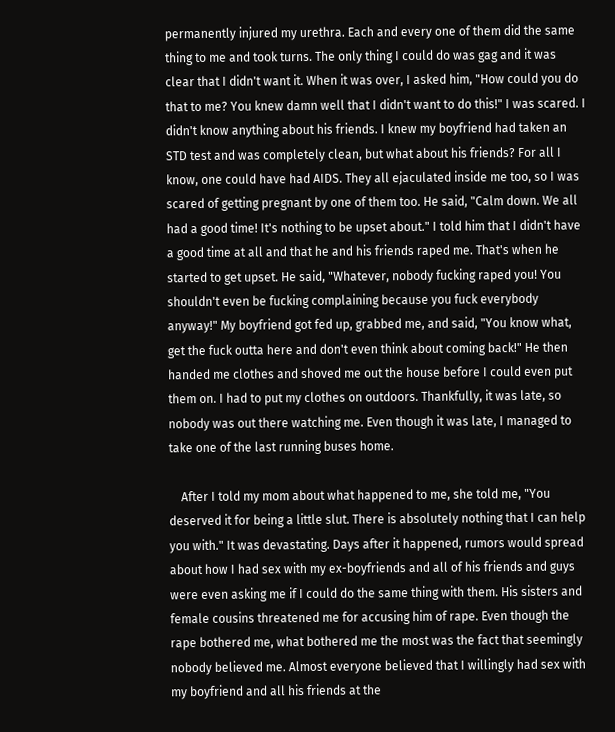permanently injured my urethra. Each and every one of them did the same thing to me and took turns. The only thing I could do was gag and it was clear that I didn't want it. When it was over, I asked him, "How could you do that to me? You knew damn well that I didn't want to do this!" I was scared. I didn't know anything about his friends. I knew my boyfriend had taken an STD test and was completely clean, but what about his friends? For all I know, one could have had AIDS. They all ejaculated inside me too, so I was scared of getting pregnant by one of them too. He said, "Calm down. We all had a good time! It's nothing to be upset about." I told him that I didn't have a good time at all and that he and his friends raped me. That's when he started to get upset. He said, "Whatever, nobody fucking raped you! You shouldn't even be fucking complaining because you fuck everybody anyway!" My boyfriend got fed up, grabbed me, and said, "You know what, get the fuck outta here and don't even think about coming back!" He then handed me clothes and shoved me out the house before I could even put them on. I had to put my clothes on outdoors. Thankfully, it was late, so nobody was out there watching me. Even though it was late, I managed to take one of the last running buses home.

    After I told my mom about what happened to me, she told me, "You deserved it for being a little slut. There is absolutely nothing that I can help you with." It was devastating. Days after it happened, rumors would spread about how I had sex with my ex-boyfriends and all of his friends and guys were even asking me if I could do the same thing with them. His sisters and female cousins threatened me for accusing him of rape. Even though the rape bothered me, what bothered me the most was the fact that seemingly nobody believed me. Almost everyone believed that I willingly had sex with my boyfriend and all his friends at the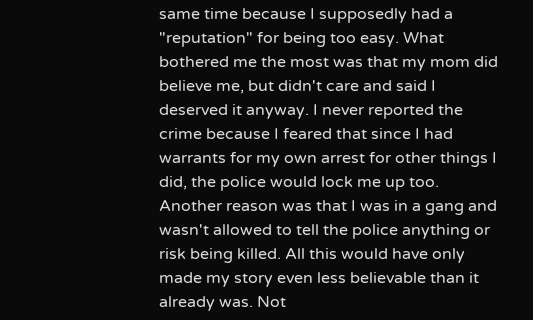same time because I supposedly had a "reputation" for being too easy. What bothered me the most was that my mom did believe me, but didn't care and said I deserved it anyway. I never reported the crime because I feared that since I had warrants for my own arrest for other things I did, the police would lock me up too. Another reason was that I was in a gang and wasn't allowed to tell the police anything or risk being killed. All this would have only made my story even less believable than it already was. Not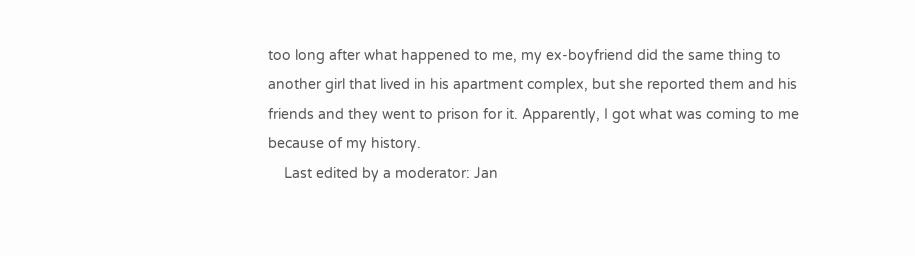too long after what happened to me, my ex-boyfriend did the same thing to another girl that lived in his apartment complex, but she reported them and his friends and they went to prison for it. Apparently, I got what was coming to me because of my history.
    Last edited by a moderator: Jan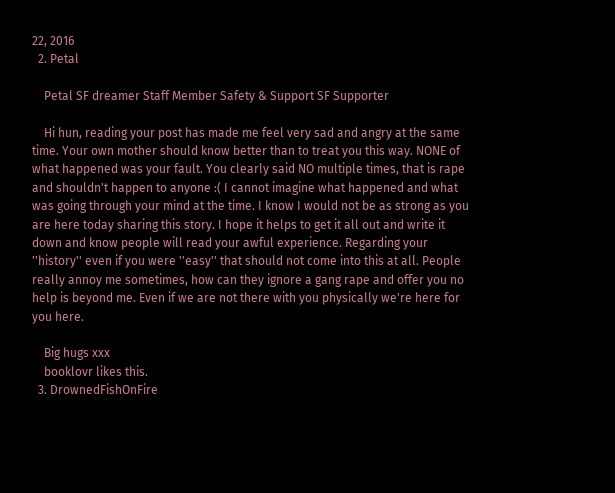22, 2016
  2. Petal

    Petal SF dreamer Staff Member Safety & Support SF Supporter

    Hi hun, reading your post has made me feel very sad and angry at the same time. Your own mother should know better than to treat you this way. NONE of what happened was your fault. You clearly said NO multiple times, that is rape and shouldn't happen to anyone :( I cannot imagine what happened and what was going through your mind at the time. I know I would not be as strong as you are here today sharing this story. I hope it helps to get it all out and write it down and know people will read your awful experience. Regarding your ''history'' even if you were ''easy'' that should not come into this at all. People really annoy me sometimes, how can they ignore a gang rape and offer you no help is beyond me. Even if we are not there with you physically we're here for you here.

    Big hugs xxx
    booklovr likes this.
  3. DrownedFishOnFire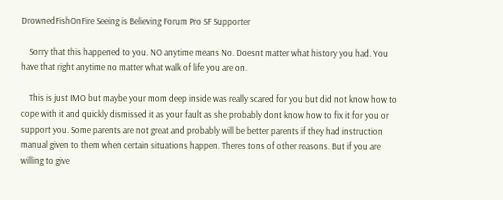DrownedFishOnFire Seeing is Believing Forum Pro SF Supporter

    Sorry that this happened to you. NO anytime means No. Doesnt matter what history you had. You have that right anytime no matter what walk of life you are on.

    This is just IMO but maybe your mom deep inside was really scared for you but did not know how to cope with it and quickly dismissed it as your fault as she probably dont know how to fix it for you or support you. Some parents are not great and probably will be better parents if they had instruction manual given to them when certain situations happen. Theres tons of other reasons. But if you are willing to give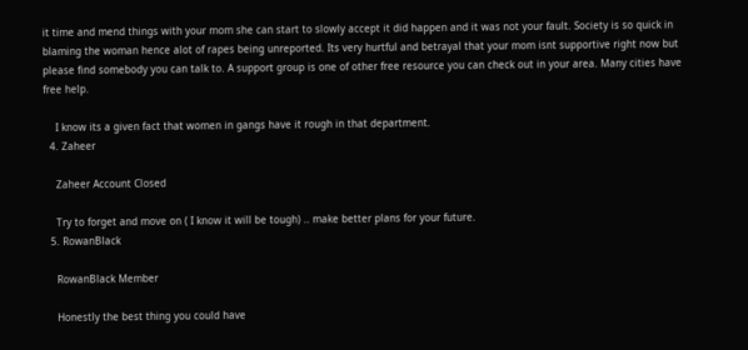it time and mend things with your mom she can start to slowly accept it did happen and it was not your fault. Society is so quick in blaming the woman hence alot of rapes being unreported. Its very hurtful and betrayal that your mom isnt supportive right now but please find somebody you can talk to. A support group is one of other free resource you can check out in your area. Many cities have free help.

    I know its a given fact that women in gangs have it rough in that department.
  4. Zaheer

    Zaheer Account Closed

    Try to forget and move on ( I know it will be tough) .. make better plans for your future.
  5. RowanBlack

    RowanBlack Member

    Honestly the best thing you could have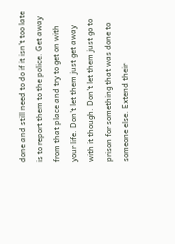done and still need to do if it isn't too late is to report them to the police. Get away from that place and try to get on with your life. Don't let them just get away with it though. Don't let them just go to prison for something that was done to someone else. Extend their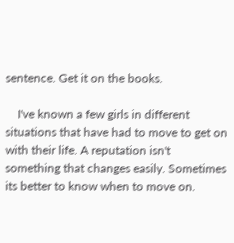sentence. Get it on the books.

    I've known a few girls in different situations that have had to move to get on with their life. A reputation isn't something that changes easily. Sometimes its better to know when to move on.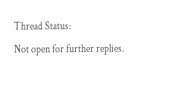Thread Status:
Not open for further replies.